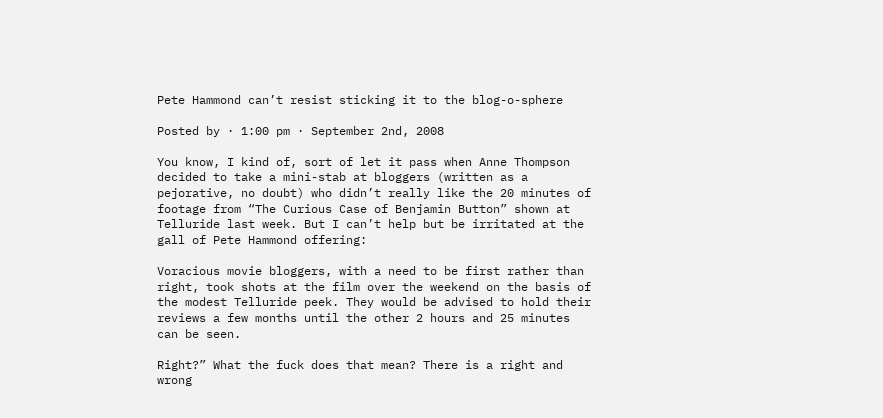Pete Hammond can’t resist sticking it to the blog-o-sphere

Posted by · 1:00 pm · September 2nd, 2008

You know, I kind of, sort of let it pass when Anne Thompson decided to take a mini-stab at bloggers (written as a pejorative, no doubt) who didn’t really like the 20 minutes of footage from “The Curious Case of Benjamin Button” shown at Telluride last week. But I can’t help but be irritated at the gall of Pete Hammond offering:

Voracious movie bloggers, with a need to be first rather than right, took shots at the film over the weekend on the basis of the modest Telluride peek. They would be advised to hold their reviews a few months until the other 2 hours and 25 minutes can be seen.

Right?” What the fuck does that mean? There is a right and wrong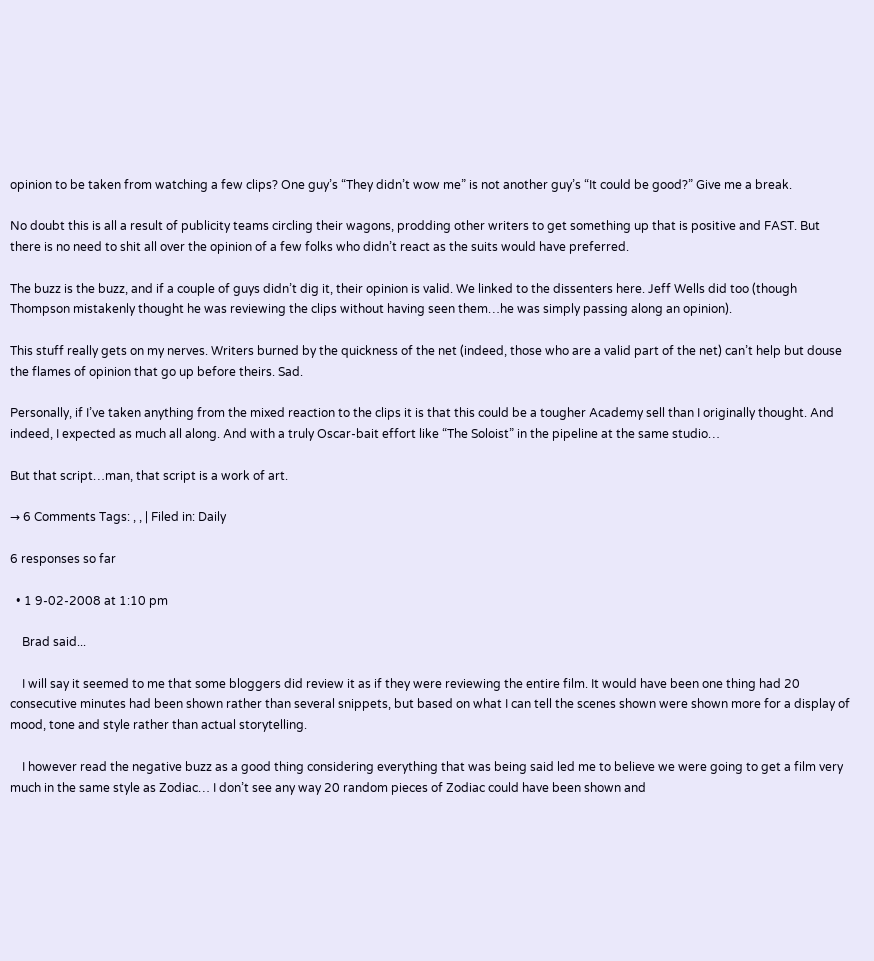opinion to be taken from watching a few clips? One guy’s “They didn’t wow me” is not another guy’s “It could be good?” Give me a break.

No doubt this is all a result of publicity teams circling their wagons, prodding other writers to get something up that is positive and FAST. But there is no need to shit all over the opinion of a few folks who didn’t react as the suits would have preferred.

The buzz is the buzz, and if a couple of guys didn’t dig it, their opinion is valid. We linked to the dissenters here. Jeff Wells did too (though Thompson mistakenly thought he was reviewing the clips without having seen them…he was simply passing along an opinion).

This stuff really gets on my nerves. Writers burned by the quickness of the net (indeed, those who are a valid part of the net) can’t help but douse the flames of opinion that go up before theirs. Sad.

Personally, if I’ve taken anything from the mixed reaction to the clips it is that this could be a tougher Academy sell than I originally thought. And indeed, I expected as much all along. And with a truly Oscar-bait effort like “The Soloist” in the pipeline at the same studio…

But that script…man, that script is a work of art.

→ 6 Comments Tags: , , | Filed in: Daily

6 responses so far

  • 1 9-02-2008 at 1:10 pm

    Brad said...

    I will say it seemed to me that some bloggers did review it as if they were reviewing the entire film. It would have been one thing had 20 consecutive minutes had been shown rather than several snippets, but based on what I can tell the scenes shown were shown more for a display of mood, tone and style rather than actual storytelling.

    I however read the negative buzz as a good thing considering everything that was being said led me to believe we were going to get a film very much in the same style as Zodiac… I don’t see any way 20 random pieces of Zodiac could have been shown and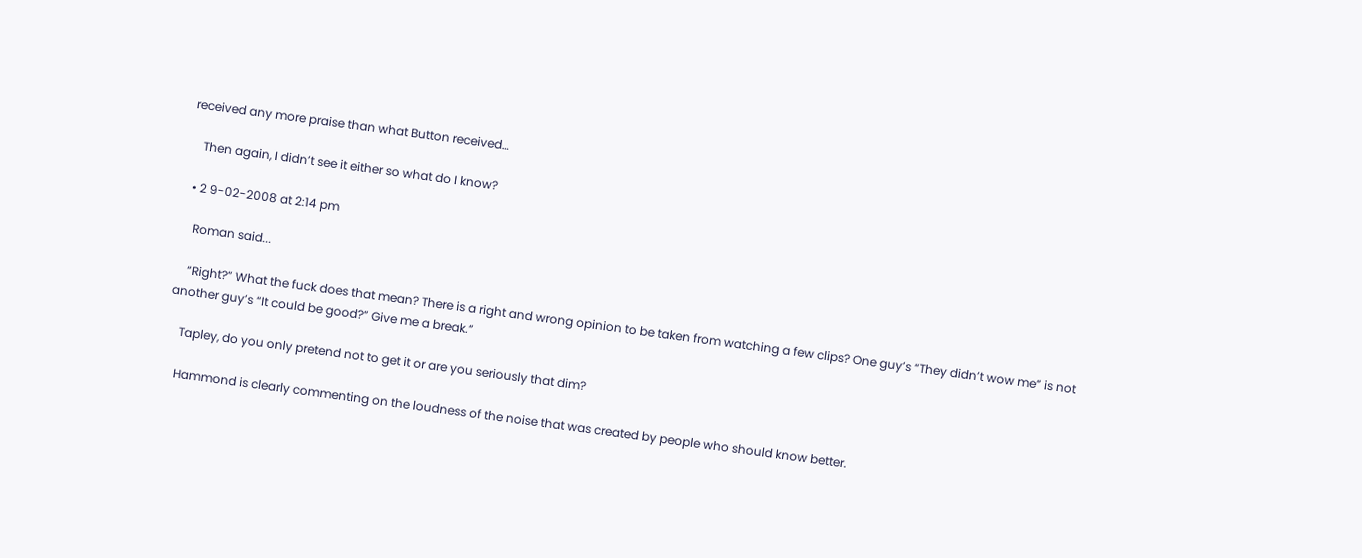received any more praise than what Button received…

    Then again, I didn’t see it either so what do I know?

  • 2 9-02-2008 at 2:14 pm

    Roman said...

    “Right?” What the fuck does that mean? There is a right and wrong opinion to be taken from watching a few clips? One guy’s “They didn’t wow me” is not another guy’s “It could be good?” Give me a break.”

    Tapley, do you only pretend not to get it or are you seriously that dim?

    Hammond is clearly commenting on the loudness of the noise that was created by people who should know better.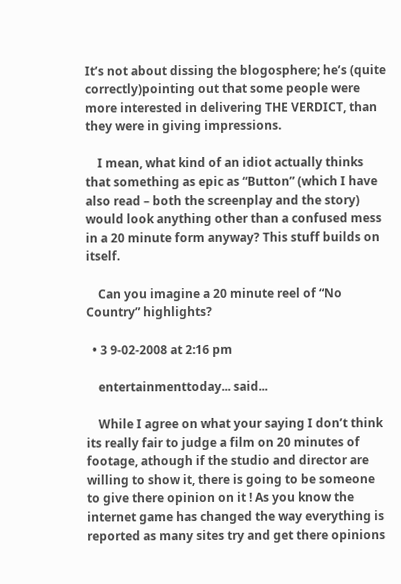It’s not about dissing the blogosphere; he’s (quite correctly)pointing out that some people were more interested in delivering THE VERDICT, than they were in giving impressions.

    I mean, what kind of an idiot actually thinks that something as epic as “Button” (which I have also read – both the screenplay and the story) would look anything other than a confused mess in a 20 minute form anyway? This stuff builds on itself.

    Can you imagine a 20 minute reel of “No Country” highlights?

  • 3 9-02-2008 at 2:16 pm

    entertainmenttoday... said...

    While I agree on what your saying I don’t think its really fair to judge a film on 20 minutes of footage, athough if the studio and director are willing to show it, there is going to be someone to give there opinion on it ! As you know the internet game has changed the way everything is reported as many sites try and get there opinions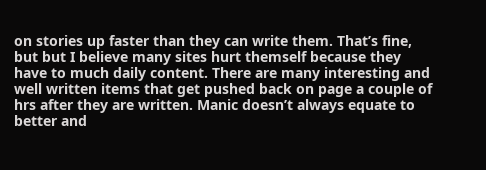on stories up faster than they can write them. That’s fine, but but I believe many sites hurt themself because they have to much daily content. There are many interesting and well written items that get pushed back on page a couple of hrs after they are written. Manic doesn’t always equate to better and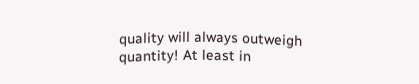quality will always outweigh quantity! At least in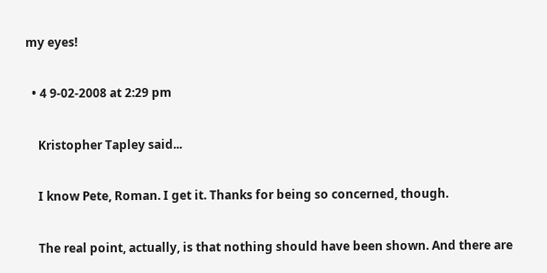my eyes!

  • 4 9-02-2008 at 2:29 pm

    Kristopher Tapley said...

    I know Pete, Roman. I get it. Thanks for being so concerned, though.

    The real point, actually, is that nothing should have been shown. And there are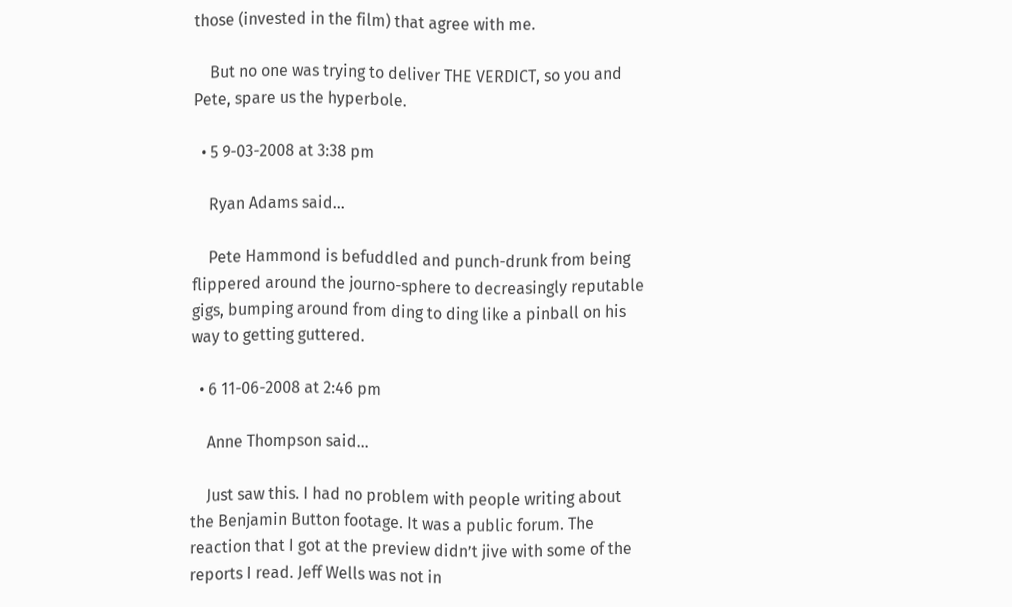those (invested in the film) that agree with me.

    But no one was trying to deliver THE VERDICT, so you and Pete, spare us the hyperbole.

  • 5 9-03-2008 at 3:38 pm

    Ryan Adams said...

    Pete Hammond is befuddled and punch-drunk from being flippered around the journo-sphere to decreasingly reputable gigs, bumping around from ding to ding like a pinball on his way to getting guttered.

  • 6 11-06-2008 at 2:46 pm

    Anne Thompson said...

    Just saw this. I had no problem with people writing about the Benjamin Button footage. It was a public forum. The reaction that I got at the preview didn’t jive with some of the reports I read. Jeff Wells was not in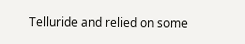Telluride and relied on some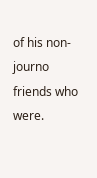of his non-journo friends who were.